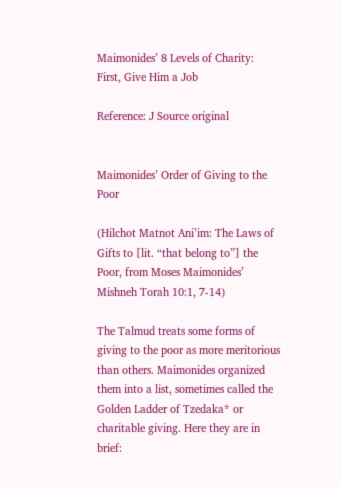Maimonides’ 8 Levels of Charity: First, Give Him a Job

Reference: J Source original


Maimonides’ Order of Giving to the Poor

(Hilchot Matnot Ani’im: The Laws of Gifts to [lit. “that belong to”] the Poor, from Moses Maimonides’ Mishneh Torah 10:1, 7-14)

The Talmud treats some forms of giving to the poor as more meritorious than others. Maimonides organized them into a list, sometimes called the Golden Ladder of Tzedaka* or charitable giving. Here they are in brief: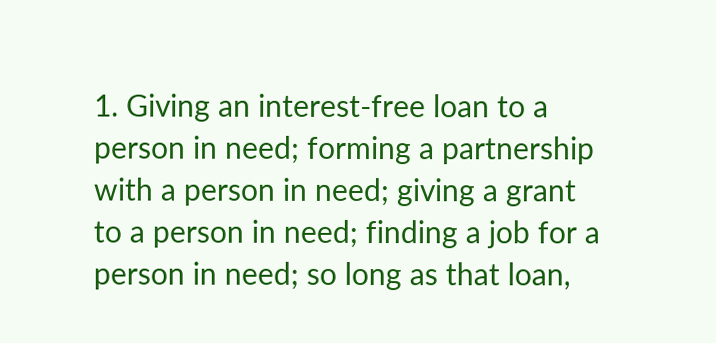1. Giving an interest-free loan to a person in need; forming a partnership with a person in need; giving a grant to a person in need; finding a job for a person in need; so long as that loan,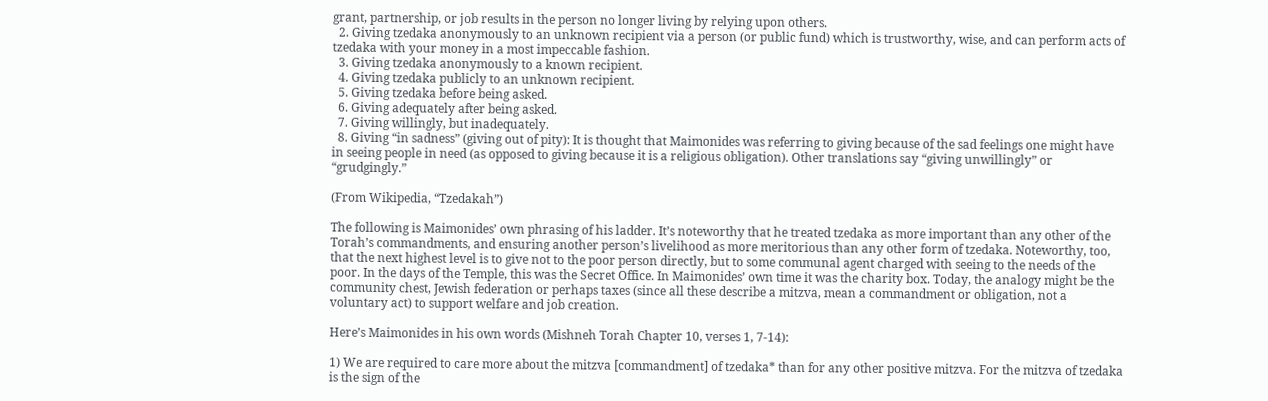grant, partnership, or job results in the person no longer living by relying upon others.
  2. Giving tzedaka anonymously to an unknown recipient via a person (or public fund) which is trustworthy, wise, and can perform acts of tzedaka with your money in a most impeccable fashion.
  3. Giving tzedaka anonymously to a known recipient.
  4. Giving tzedaka publicly to an unknown recipient.
  5. Giving tzedaka before being asked.
  6. Giving adequately after being asked.
  7. Giving willingly, but inadequately.
  8. Giving “in sadness” (giving out of pity): It is thought that Maimonides was referring to giving because of the sad feelings one might have in seeing people in need (as opposed to giving because it is a religious obligation). Other translations say “giving unwillingly” or “grudgingly.”

(From Wikipedia, “Tzedakah”)

The following is Maimonides’ own phrasing of his ladder. It’s noteworthy that he treated tzedaka as more important than any other of the Torah’s commandments, and ensuring another person’s livelihood as more meritorious than any other form of tzedaka. Noteworthy, too, that the next highest level is to give not to the poor person directly, but to some communal agent charged with seeing to the needs of the poor. In the days of the Temple, this was the Secret Office. In Maimonides’ own time it was the charity box. Today, the analogy might be the community chest, Jewish federation or perhaps taxes (since all these describe a mitzva, mean a commandment or obligation, not a voluntary act) to support welfare and job creation.

Here’s Maimonides in his own words (Mishneh Torah Chapter 10, verses 1, 7-14):

1) We are required to care more about the mitzva [commandment] of tzedaka* than for any other positive mitzva. For the mitzva of tzedaka is the sign of the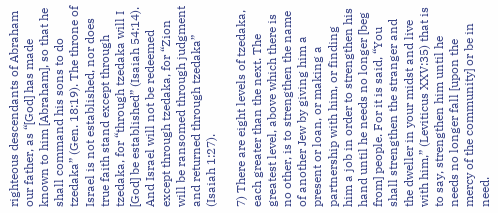righteous descendants of Abraham our father, as “[God] has made known to him [Abraham], so that he shall command his sons to do tzedaka” (Gen. 18:19). The throne of Israel is not established, nor does true faith stand except through tzedaka, for “through tzedaka will I [God] be established” (Isaiah 54:14). And Israel will not be redeemed except through tzedaka, for “Zion will be ransomed through judgment and returned through tzedaka” (Isaiah 1:27).

7) There are eight levels of tzedaka, each greater than the next. The greatest level, above which there is no other, is to strengthen the name of another Jew by giving him a present or loan, or making a partnership with him, or finding him a job in order to strengthen his hand until he needs no longer [beg from] people. For it is said, “You shall strengthen the stranger and the dweller in your midst and live with him,” (Leviticus XXV:35) that is to say, strengthen him until he needs no longer fall [upon the mercy of the community] or be in need.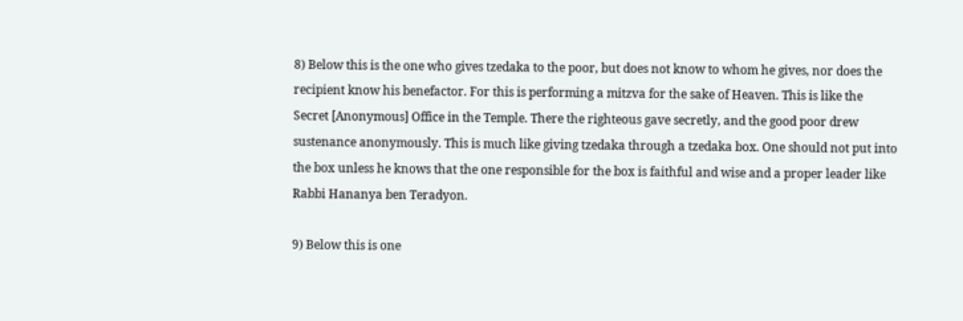8) Below this is the one who gives tzedaka to the poor, but does not know to whom he gives, nor does the recipient know his benefactor. For this is performing a mitzva for the sake of Heaven. This is like the Secret [Anonymous] Office in the Temple. There the righteous gave secretly, and the good poor drew sustenance anonymously. This is much like giving tzedaka through a tzedaka box. One should not put into the box unless he knows that the one responsible for the box is faithful and wise and a proper leader like Rabbi Hananya ben Teradyon.

9) Below this is one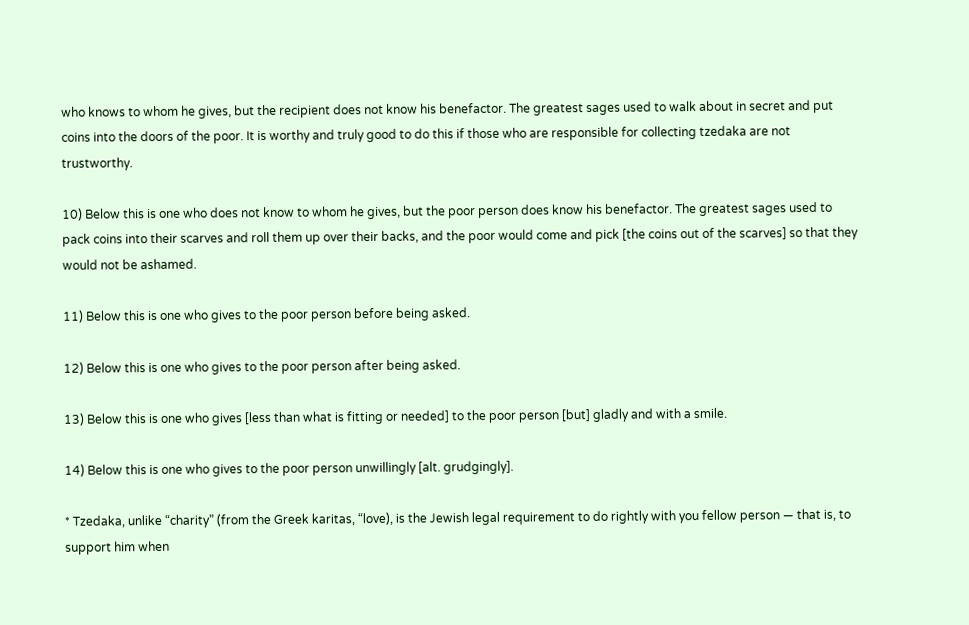who knows to whom he gives, but the recipient does not know his benefactor. The greatest sages used to walk about in secret and put coins into the doors of the poor. It is worthy and truly good to do this if those who are responsible for collecting tzedaka are not trustworthy.

10) Below this is one who does not know to whom he gives, but the poor person does know his benefactor. The greatest sages used to pack coins into their scarves and roll them up over their backs, and the poor would come and pick [the coins out of the scarves] so that they would not be ashamed.

11) Below this is one who gives to the poor person before being asked.

12) Below this is one who gives to the poor person after being asked.

13) Below this is one who gives [less than what is fitting or needed] to the poor person [but] gladly and with a smile.

14) Below this is one who gives to the poor person unwillingly [alt. grudgingly].

* Tzedaka, unlike “charity” (from the Greek karitas, “love), is the Jewish legal requirement to do rightly with you fellow person — that is, to support him when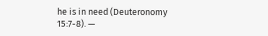he is in need (Deuteronomy 15:7-8). —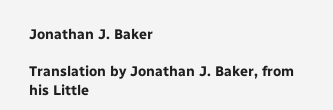Jonathan J. Baker

Translation by Jonathan J. Baker, from his Little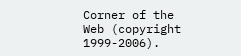Corner of the Web (copyright 1999-2006).